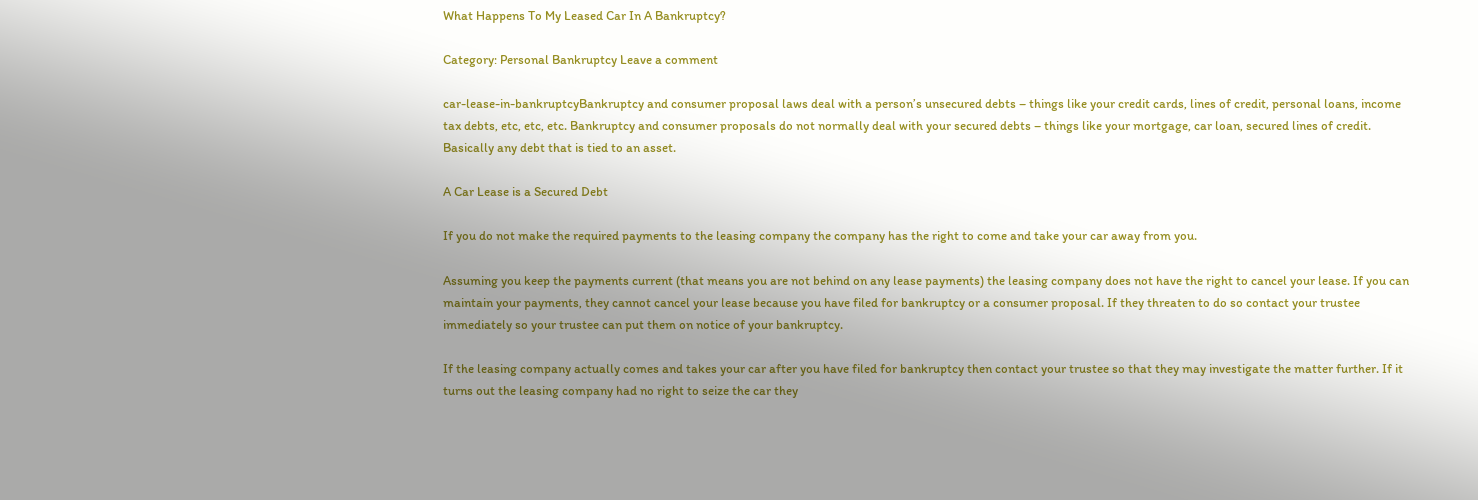What Happens To My Leased Car In A Bankruptcy?

Category: Personal Bankruptcy Leave a comment

car-lease-in-bankruptcyBankruptcy and consumer proposal laws deal with a person’s unsecured debts – things like your credit cards, lines of credit, personal loans, income tax debts, etc, etc, etc. Bankruptcy and consumer proposals do not normally deal with your secured debts – things like your mortgage, car loan, secured lines of credit. Basically any debt that is tied to an asset.

A Car Lease is a Secured Debt

If you do not make the required payments to the leasing company the company has the right to come and take your car away from you.

Assuming you keep the payments current (that means you are not behind on any lease payments) the leasing company does not have the right to cancel your lease. If you can maintain your payments, they cannot cancel your lease because you have filed for bankruptcy or a consumer proposal. If they threaten to do so contact your trustee immediately so your trustee can put them on notice of your bankruptcy.

If the leasing company actually comes and takes your car after you have filed for bankruptcy then contact your trustee so that they may investigate the matter further. If it turns out the leasing company had no right to seize the car they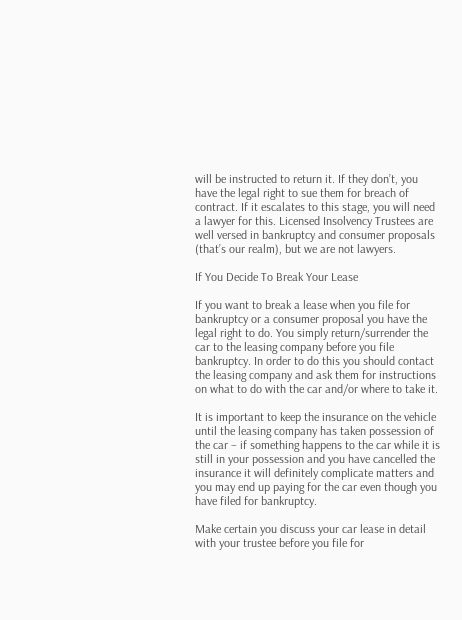will be instructed to return it. If they don’t, you have the legal right to sue them for breach of contract. If it escalates to this stage, you will need a lawyer for this. Licensed Insolvency Trustees are well versed in bankruptcy and consumer proposals (that’s our realm), but we are not lawyers.

If You Decide To Break Your Lease

If you want to break a lease when you file for bankruptcy or a consumer proposal you have the legal right to do. You simply return/surrender the car to the leasing company before you file bankruptcy. In order to do this you should contact the leasing company and ask them for instructions on what to do with the car and/or where to take it.

It is important to keep the insurance on the vehicle until the leasing company has taken possession of the car – if something happens to the car while it is still in your possession and you have cancelled the insurance it will definitely complicate matters and you may end up paying for the car even though you have filed for bankruptcy.

Make certain you discuss your car lease in detail with your trustee before you file for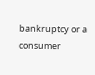bankruptcy or a consumer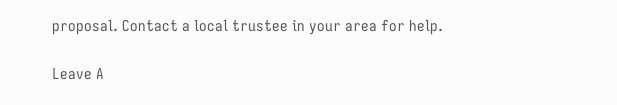proposal. Contact a local trustee in your area for help.

Leave A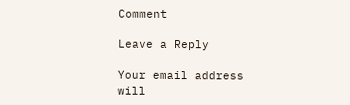Comment

Leave a Reply

Your email address will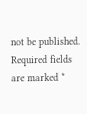not be published. Required fields are marked *